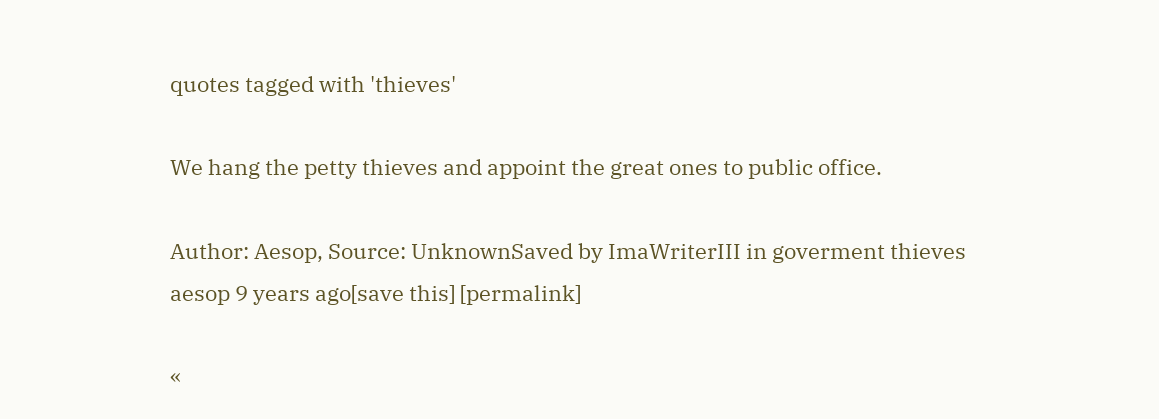quotes tagged with 'thieves'

We hang the petty thieves and appoint the great ones to public office.

Author: Aesop, Source: UnknownSaved by ImaWriterIII in goverment thieves aesop 9 years ago[save this] [permalink]

«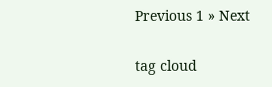Previous 1 » Next

tag cloud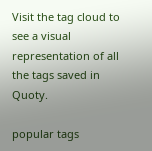Visit the tag cloud to see a visual representation of all the tags saved in Quoty.

popular tags